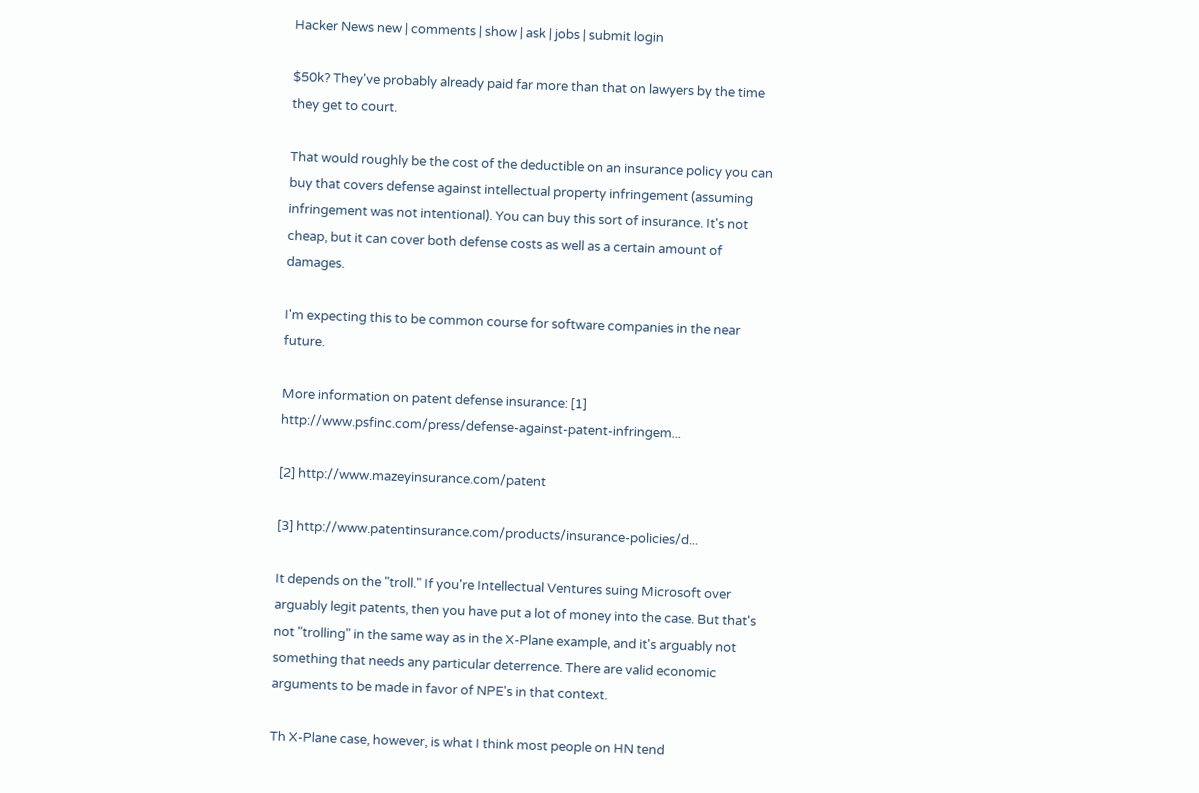Hacker News new | comments | show | ask | jobs | submit login

$50k? They've probably already paid far more than that on lawyers by the time they get to court.

That would roughly be the cost of the deductible on an insurance policy you can buy that covers defense against intellectual property infringement (assuming infringement was not intentional). You can buy this sort of insurance. It's not cheap, but it can cover both defense costs as well as a certain amount of damages.

I'm expecting this to be common course for software companies in the near future.

More information on patent defense insurance: [1] http://www.psfinc.com/press/defense-against-patent-infringem...

[2] http://www.mazeyinsurance.com/patent

[3] http://www.patentinsurance.com/products/insurance-policies/d...

It depends on the "troll." If you're Intellectual Ventures suing Microsoft over arguably legit patents, then you have put a lot of money into the case. But that's not "trolling" in the same way as in the X-Plane example, and it's arguably not something that needs any particular deterrence. There are valid economic arguments to be made in favor of NPE's in that context.

Th X-Plane case, however, is what I think most people on HN tend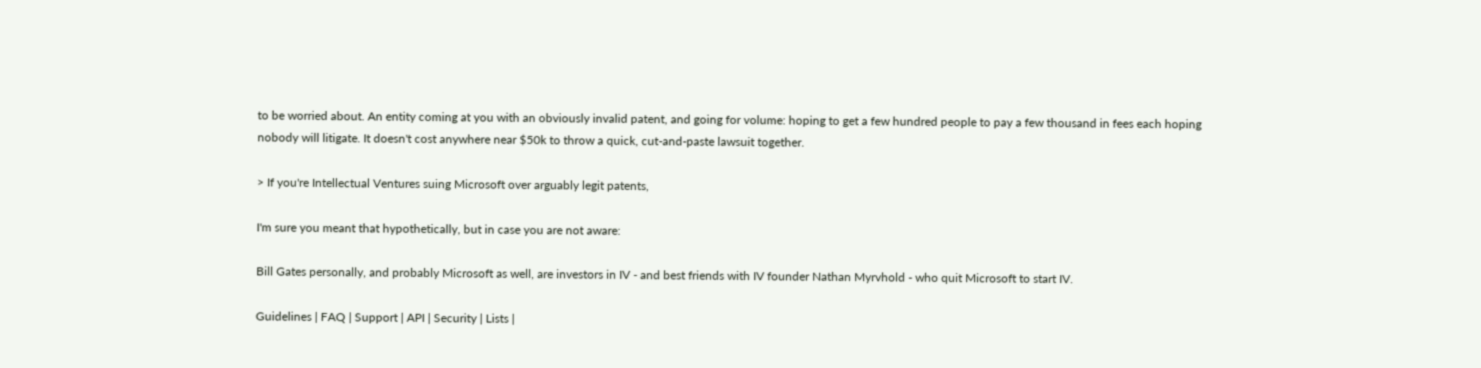to be worried about. An entity coming at you with an obviously invalid patent, and going for volume: hoping to get a few hundred people to pay a few thousand in fees each hoping nobody will litigate. It doesn't cost anywhere near $50k to throw a quick, cut-and-paste lawsuit together.

> If you're Intellectual Ventures suing Microsoft over arguably legit patents,

I'm sure you meant that hypothetically, but in case you are not aware:

Bill Gates personally, and probably Microsoft as well, are investors in IV - and best friends with IV founder Nathan Myrvhold - who quit Microsoft to start IV.

Guidelines | FAQ | Support | API | Security | Lists |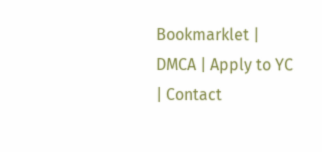Bookmarklet | DMCA | Apply to YC | Contact